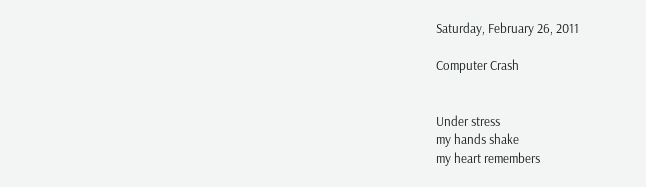Saturday, February 26, 2011

Computer Crash


Under stress
my hands shake
my heart remembers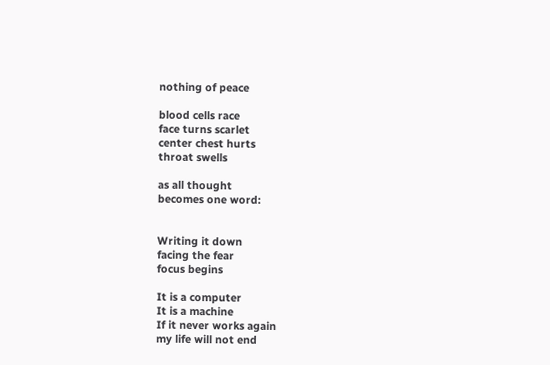nothing of peace

blood cells race
face turns scarlet
center chest hurts
throat swells

as all thought
becomes one word:


Writing it down
facing the fear
focus begins

It is a computer
It is a machine
If it never works again
my life will not end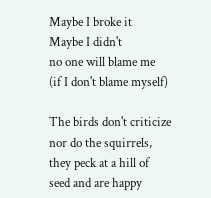Maybe I broke it
Maybe I didn't
no one will blame me
(if I don't blame myself)

The birds don't criticize
nor do the squirrels,
they peck at a hill of
seed and are happy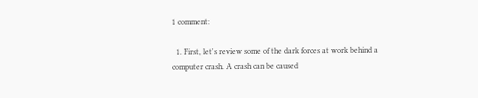1 comment:

  1. First, let's review some of the dark forces at work behind a computer crash. A crash can be caused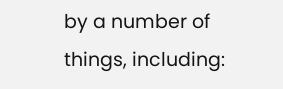by a number of things, including: